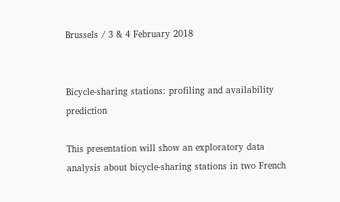Brussels / 3 & 4 February 2018


Bicycle-sharing stations: profiling and availability prediction

This presentation will show an exploratory data analysis about bicycle-sharing stations in two French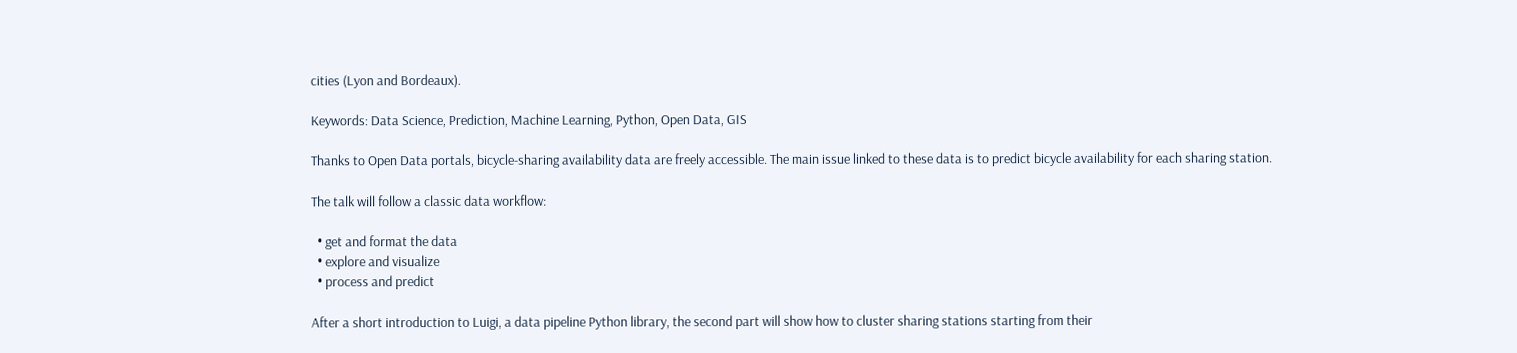cities (Lyon and Bordeaux).

Keywords: Data Science, Prediction, Machine Learning, Python, Open Data, GIS

Thanks to Open Data portals, bicycle-sharing availability data are freely accessible. The main issue linked to these data is to predict bicycle availability for each sharing station.

The talk will follow a classic data workflow:

  • get and format the data
  • explore and visualize
  • process and predict

After a short introduction to Luigi, a data pipeline Python library, the second part will show how to cluster sharing stations starting from their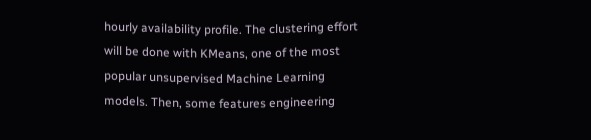hourly availability profile. The clustering effort will be done with KMeans, one of the most popular unsupervised Machine Learning models. Then, some features engineering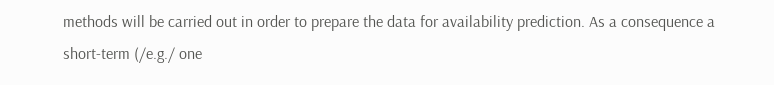methods will be carried out in order to prepare the data for availability prediction. As a consequence a short-term (/e.g./ one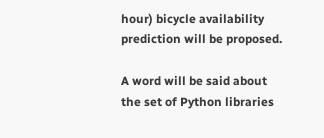hour) bicycle availability prediction will be proposed.

A word will be said about the set of Python libraries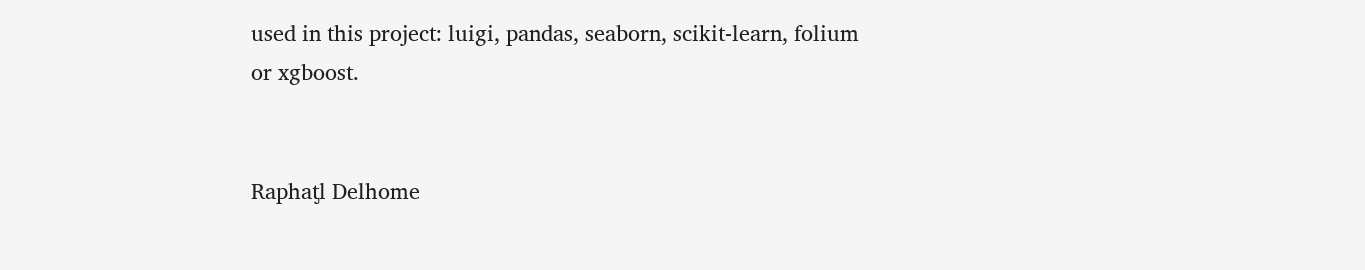used in this project: luigi, pandas, seaborn, scikit-learn, folium or xgboost.


Raphaƫl Delhome